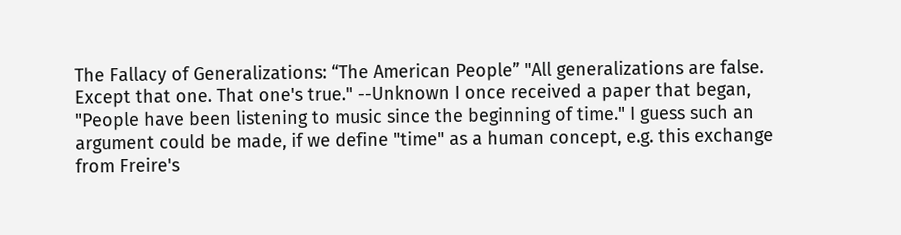The Fallacy of Generalizations: “The American People” "All generalizations are false. Except that one. That one's true." --Unknown I once received a paper that began, "People have been listening to music since the beginning of time." I guess such an argument could be made, if we define "time" as a human concept, e.g. this exchange from Freire's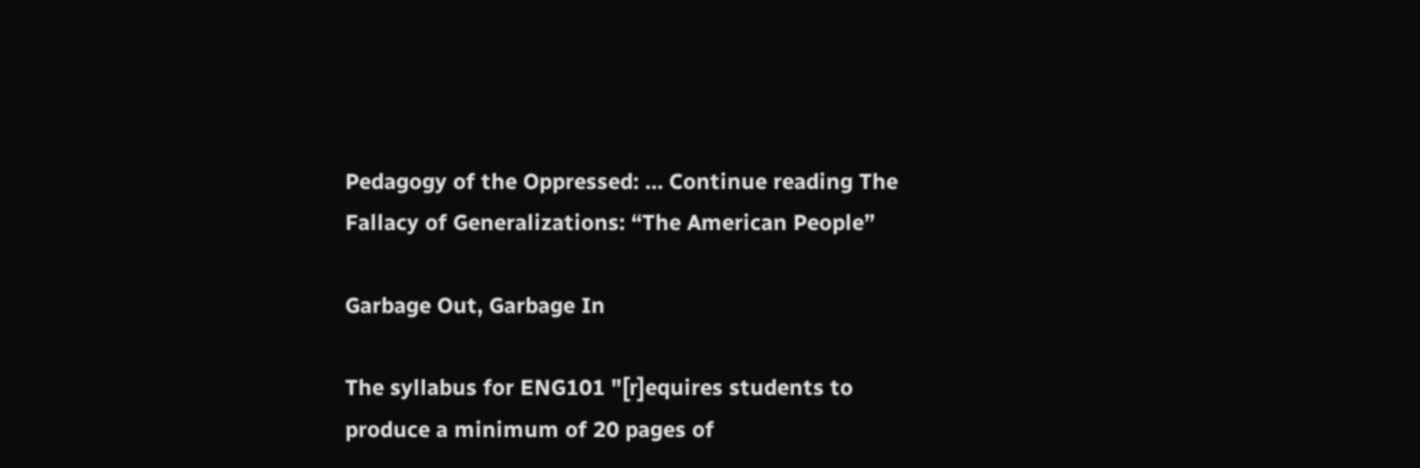Pedagogy of the Oppressed: … Continue reading The Fallacy of Generalizations: “The American People”

Garbage Out, Garbage In

The syllabus for ENG101 "[r]equires students to produce a minimum of 20 pages of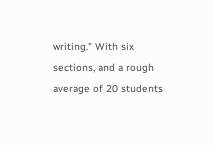writing." With six sections, and a rough average of 20 students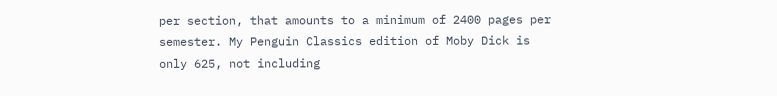per section, that amounts to a minimum of 2400 pages per semester. My Penguin Classics edition of Moby Dick is only 625, not including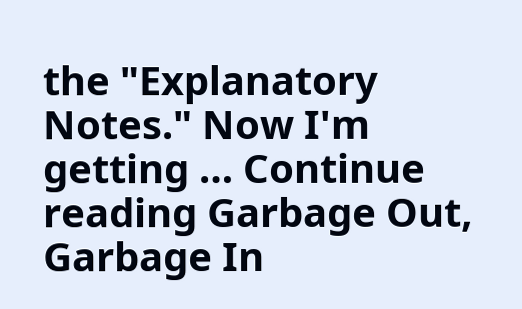the "Explanatory Notes." Now I'm getting … Continue reading Garbage Out, Garbage In